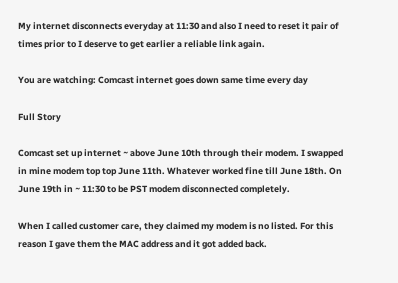My internet disconnects everyday at 11:30 and also I need to reset it pair of times prior to I deserve to get earlier a reliable link again.

You are watching: Comcast internet goes down same time every day

Full Story

Comcast set up internet ~ above June 10th through their modem. I swapped in mine modem top top June 11th. Whatever worked fine till June 18th. On June 19th in ~ 11:30 to be PST modem disconnected completely.

When I called customer care, they claimed my modem is no listed. For this reason I gave them the MAC address and it got added back.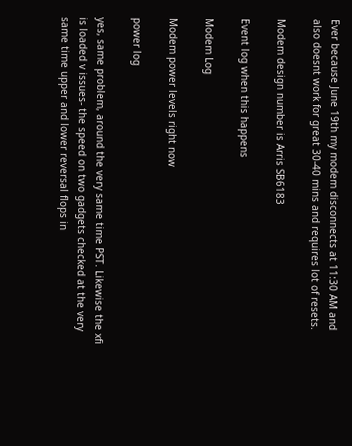Ever because June 19th my modem disconnects at 11:30 AM and also doesnt work for great 30-40 mins and requires lot of resets.

Modem design number is Arris SB6183

Event log when this happens

Modem Log

Modem power levels right now

power log

yes, same problem, around the very same time PST. Likewise the xfi is loaded v issues- the speed on two gadgets checked at the very same time upper and lower reversal flops in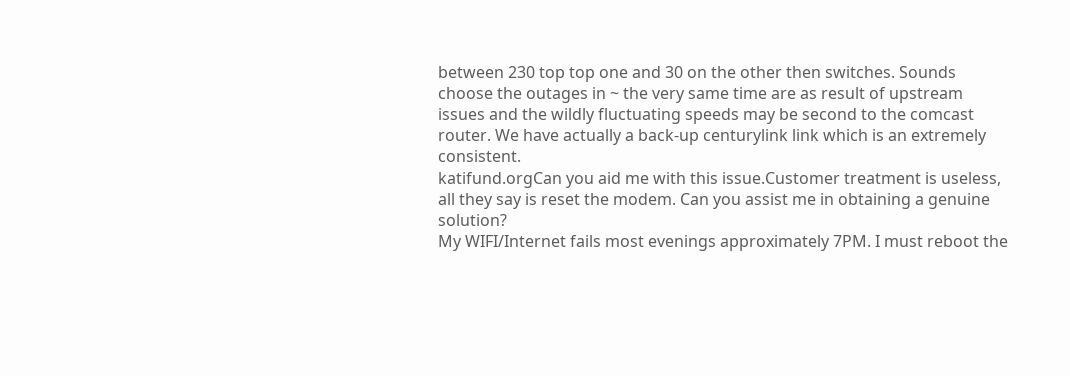between 230 top top one and 30 on the other then switches. Sounds choose the outages in ~ the very same time are as result of upstream issues and the wildly fluctuating speeds may be second to the comcast router. We have actually a back-up centurylink link which is an extremely consistent.
katifund.orgCan you aid me with this issue.Customer treatment is useless, all they say is reset the modem. Can you assist me in obtaining a genuine solution?
My WIFI/Internet fails most evenings approximately 7PM. I must reboot the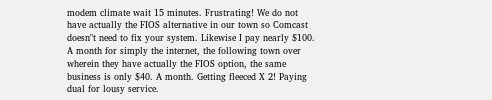modem climate wait 15 minutes. Frustrating! We do not have actually the FIOS alternative in our town so Comcast doesn"t need to fix your system. Likewise I pay nearly $100. A month for simply the internet, the following town over wherein they have actually the FIOS option, the same business is only $40. A month. Getting fleeced X 2! Paying dual for lousy service.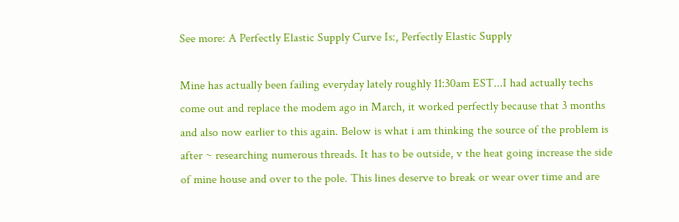See more: A Perfectly Elastic Supply Curve Is:, Perfectly Elastic Supply

Mine has actually been failing everyday lately roughly 11:30am EST...I had actually techs come out and replace the modem ago in March, it worked perfectly because that 3 months and also now earlier to this again. Below is what i am thinking the source of the problem is after ~ researching numerous threads. It has to be outside, v the heat going increase the side of mine house and over to the pole. This lines deserve to break or wear over time and are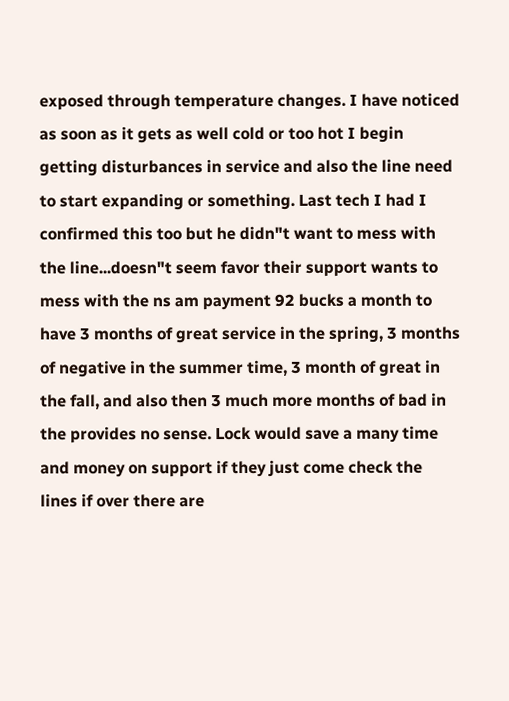exposed through temperature changes. I have noticed as soon as it gets as well cold or too hot I begin getting disturbances in service and also the line need to start expanding or something. Last tech I had I confirmed this too but he didn"t want to mess with the line...doesn"t seem favor their support wants to mess with the ns am payment 92 bucks a month to have 3 months of great service in the spring, 3 months of negative in the summer time, 3 month of great in the fall, and also then 3 much more months of bad in the provides no sense. Lock would save a many time and money on support if they just come check the lines if over there are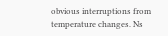obvious interruptions from temperature changes. Ns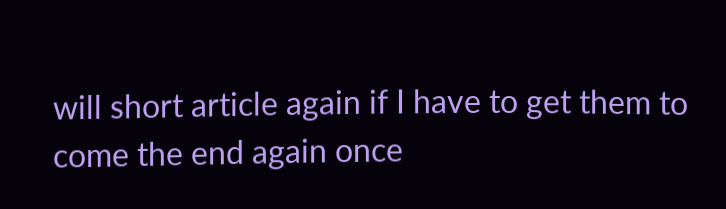will short article again if I have to get them to come the end again once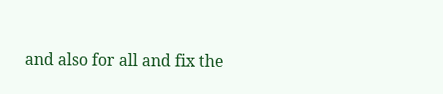and also for all and fix the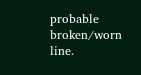probable broken/worn line.